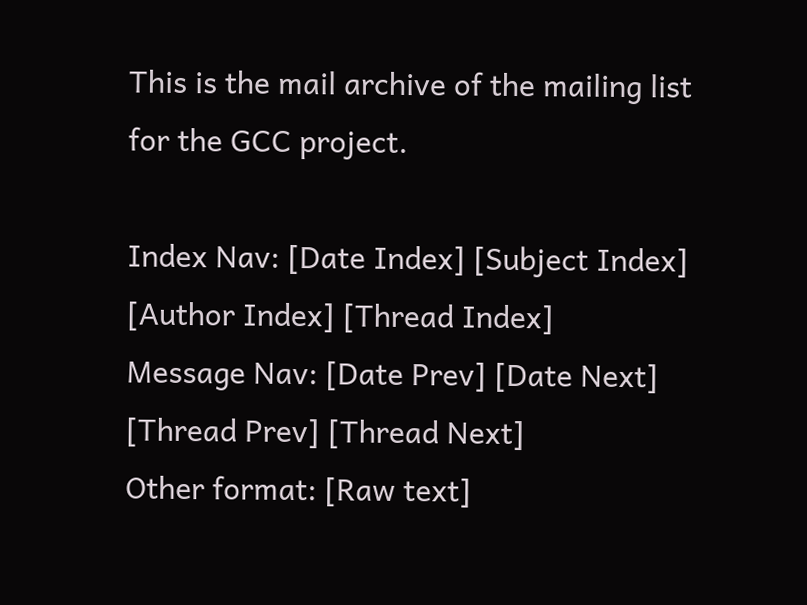This is the mail archive of the mailing list for the GCC project.

Index Nav: [Date Index] [Subject Index] [Author Index] [Thread Index]
Message Nav: [Date Prev] [Date Next] [Thread Prev] [Thread Next]
Other format: [Raw text]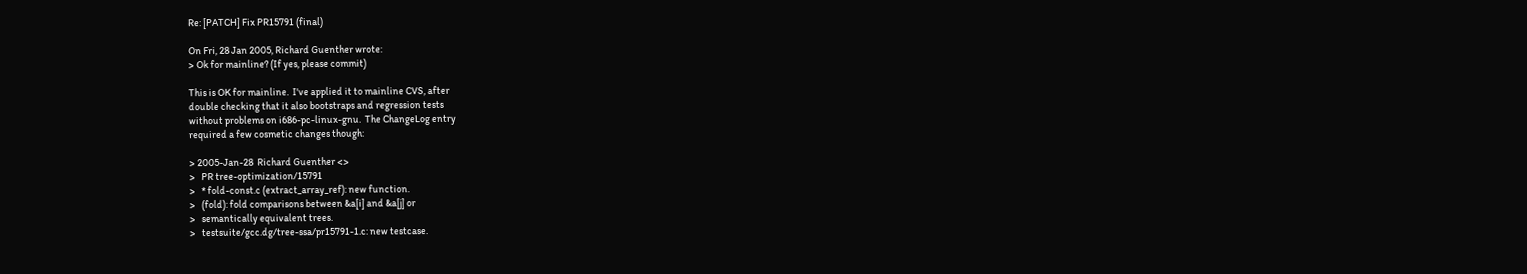Re: [PATCH] Fix PR15791 (final)

On Fri, 28 Jan 2005, Richard Guenther wrote:
> Ok for mainline? (If yes, please commit)

This is OK for mainline.  I've applied it to mainline CVS, after
double checking that it also bootstraps and regression tests
without problems on i686-pc-linux-gnu.  The ChangeLog entry
required a few cosmetic changes though:

> 2005-Jan-28  Richard Guenther <>
>   PR tree-optimization/15791
>   * fold-const.c (extract_array_ref): new function.
>   (fold): fold comparisons between &a[i] and &a[j] or
>   semantically equivalent trees.
>   testsuite/gcc.dg/tree-ssa/pr15791-1.c: new testcase.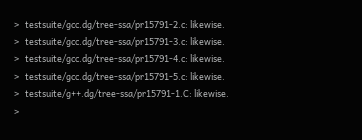>   testsuite/gcc.dg/tree-ssa/pr15791-2.c: likewise.
>   testsuite/gcc.dg/tree-ssa/pr15791-3.c: likewise.
>   testsuite/gcc.dg/tree-ssa/pr15791-4.c: likewise.
>   testsuite/gcc.dg/tree-ssa/pr15791-5.c: likewise.
>   testsuite/g++.dg/tree-ssa/pr15791-1.C: likewise.
>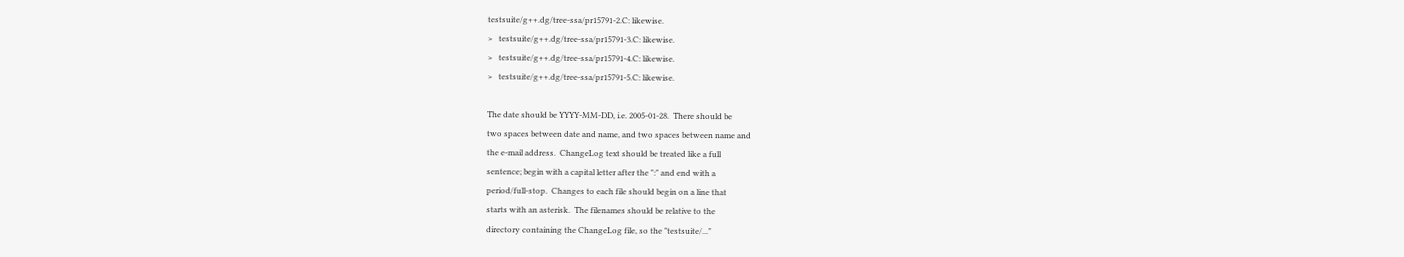testsuite/g++.dg/tree-ssa/pr15791-2.C: likewise.
>   testsuite/g++.dg/tree-ssa/pr15791-3.C: likewise.
>   testsuite/g++.dg/tree-ssa/pr15791-4.C: likewise.
>   testsuite/g++.dg/tree-ssa/pr15791-5.C: likewise.

The date should be YYYY-MM-DD, i.e. 2005-01-28.  There should be
two spaces between date and name, and two spaces between name and
the e-mail address.  ChangeLog text should be treated like a full
sentence; begin with a capital letter after the ":" and end with a
period/full-stop.  Changes to each file should begin on a line that
starts with an asterisk.  The filenames should be relative to the
directory containing the ChangeLog file, so the "testsuite/..."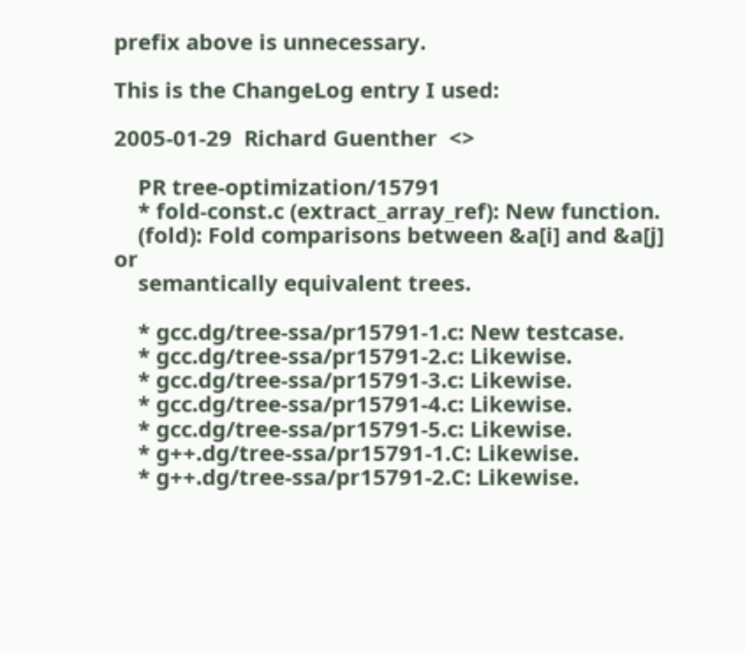prefix above is unnecessary.

This is the ChangeLog entry I used:

2005-01-29  Richard Guenther  <>

    PR tree-optimization/15791
    * fold-const.c (extract_array_ref): New function.
    (fold): Fold comparisons between &a[i] and &a[j] or
    semantically equivalent trees.

    * gcc.dg/tree-ssa/pr15791-1.c: New testcase.
    * gcc.dg/tree-ssa/pr15791-2.c: Likewise.
    * gcc.dg/tree-ssa/pr15791-3.c: Likewise.
    * gcc.dg/tree-ssa/pr15791-4.c: Likewise.
    * gcc.dg/tree-ssa/pr15791-5.c: Likewise.
    * g++.dg/tree-ssa/pr15791-1.C: Likewise.
    * g++.dg/tree-ssa/pr15791-2.C: Likewise.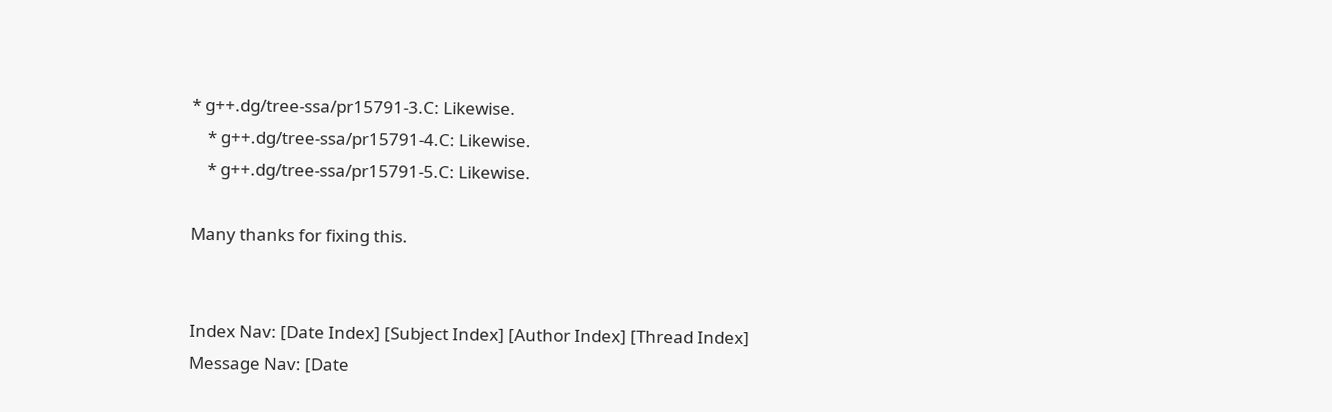* g++.dg/tree-ssa/pr15791-3.C: Likewise.
    * g++.dg/tree-ssa/pr15791-4.C: Likewise.
    * g++.dg/tree-ssa/pr15791-5.C: Likewise.

Many thanks for fixing this.


Index Nav: [Date Index] [Subject Index] [Author Index] [Thread Index]
Message Nav: [Date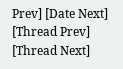Prev] [Date Next] [Thread Prev] [Thread Next]